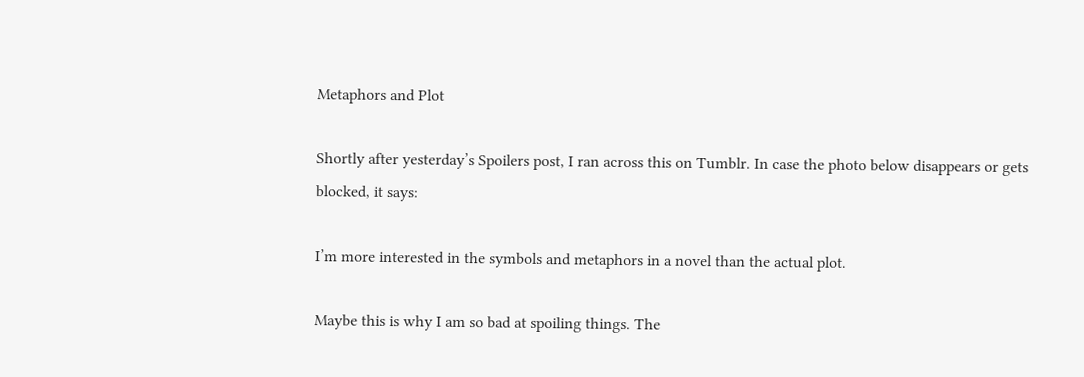Metaphors and Plot

Shortly after yesterday’s Spoilers post, I ran across this on Tumblr. In case the photo below disappears or gets blocked, it says:

I’m more interested in the symbols and metaphors in a novel than the actual plot.

Maybe this is why I am so bad at spoiling things. The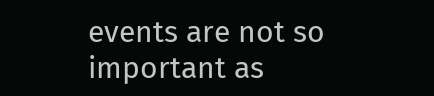events are not so important as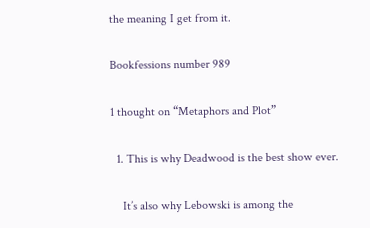the meaning I get from it.

Bookfessions number 989

1 thought on “Metaphors and Plot”

  1. This is why Deadwood is the best show ever.

    It’s also why Lebowski is among the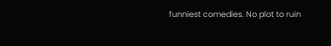funniest comedies. No plot to ruin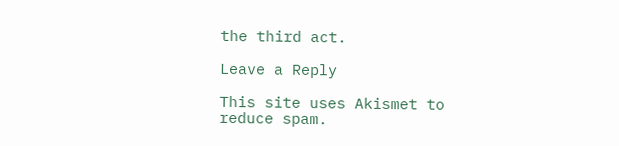the third act.

Leave a Reply

This site uses Akismet to reduce spam.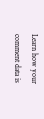Learn how your comment data is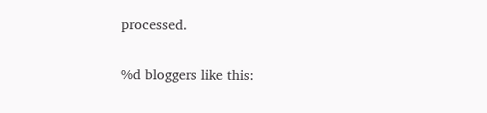processed.

%d bloggers like this: